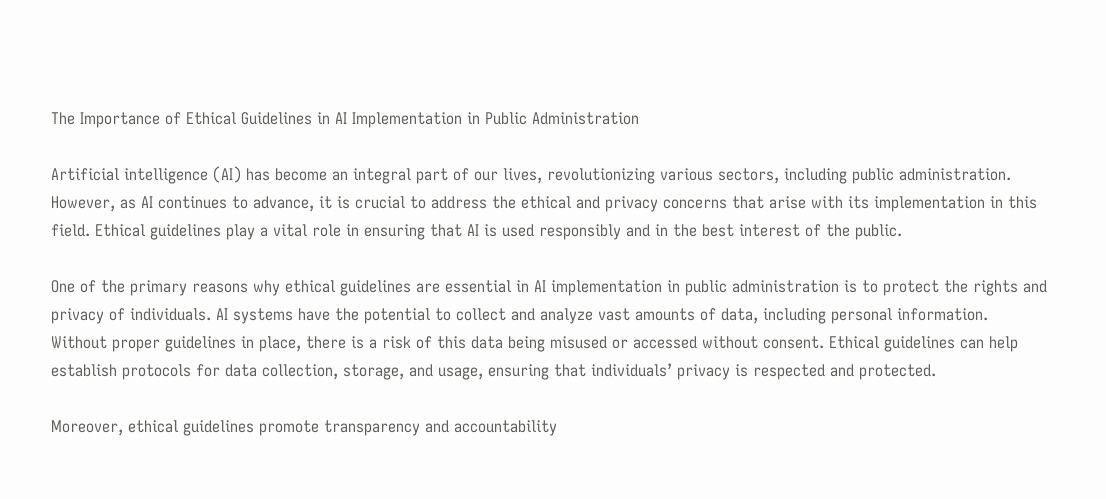The Importance of Ethical Guidelines in AI Implementation in Public Administration

Artificial intelligence (AI) has become an integral part of our lives, revolutionizing various sectors, including public administration. However, as AI continues to advance, it is crucial to address the ethical and privacy concerns that arise with its implementation in this field. Ethical guidelines play a vital role in ensuring that AI is used responsibly and in the best interest of the public.

One of the primary reasons why ethical guidelines are essential in AI implementation in public administration is to protect the rights and privacy of individuals. AI systems have the potential to collect and analyze vast amounts of data, including personal information. Without proper guidelines in place, there is a risk of this data being misused or accessed without consent. Ethical guidelines can help establish protocols for data collection, storage, and usage, ensuring that individuals’ privacy is respected and protected.

Moreover, ethical guidelines promote transparency and accountability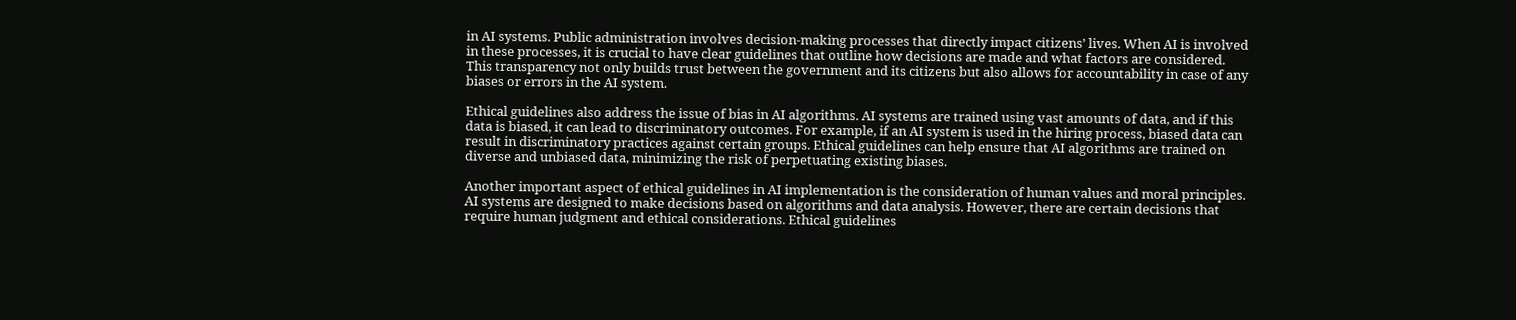in AI systems. Public administration involves decision-making processes that directly impact citizens’ lives. When AI is involved in these processes, it is crucial to have clear guidelines that outline how decisions are made and what factors are considered. This transparency not only builds trust between the government and its citizens but also allows for accountability in case of any biases or errors in the AI system.

Ethical guidelines also address the issue of bias in AI algorithms. AI systems are trained using vast amounts of data, and if this data is biased, it can lead to discriminatory outcomes. For example, if an AI system is used in the hiring process, biased data can result in discriminatory practices against certain groups. Ethical guidelines can help ensure that AI algorithms are trained on diverse and unbiased data, minimizing the risk of perpetuating existing biases.

Another important aspect of ethical guidelines in AI implementation is the consideration of human values and moral principles. AI systems are designed to make decisions based on algorithms and data analysis. However, there are certain decisions that require human judgment and ethical considerations. Ethical guidelines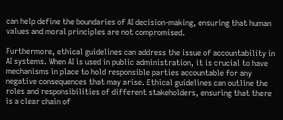can help define the boundaries of AI decision-making, ensuring that human values and moral principles are not compromised.

Furthermore, ethical guidelines can address the issue of accountability in AI systems. When AI is used in public administration, it is crucial to have mechanisms in place to hold responsible parties accountable for any negative consequences that may arise. Ethical guidelines can outline the roles and responsibilities of different stakeholders, ensuring that there is a clear chain of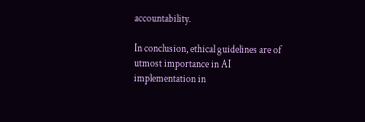accountability.

In conclusion, ethical guidelines are of utmost importance in AI implementation in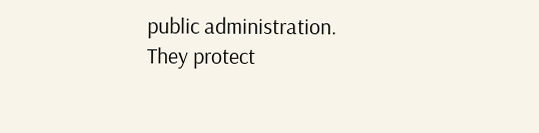public administration. They protect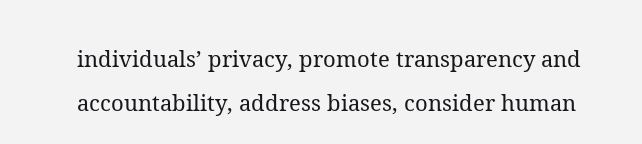individuals’ privacy, promote transparency and accountability, address biases, consider human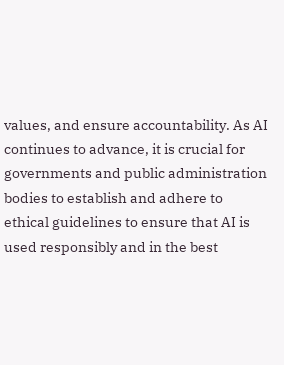values, and ensure accountability. As AI continues to advance, it is crucial for governments and public administration bodies to establish and adhere to ethical guidelines to ensure that AI is used responsibly and in the best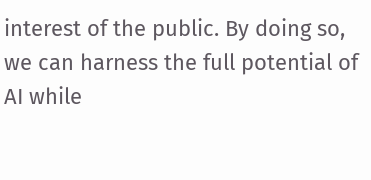interest of the public. By doing so, we can harness the full potential of AI while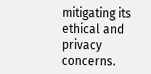mitigating its ethical and privacy concerns.